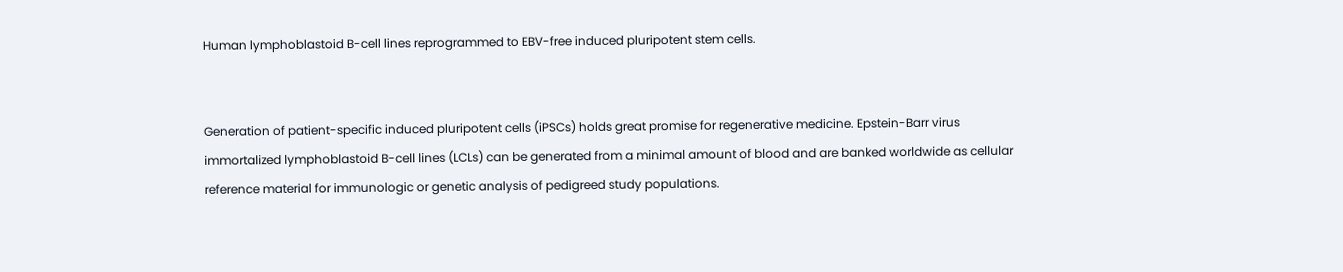Human lymphoblastoid B-cell lines reprogrammed to EBV-free induced pluripotent stem cells.


Generation of patient-specific induced pluripotent cells (iPSCs) holds great promise for regenerative medicine. Epstein-Barr virus immortalized lymphoblastoid B-cell lines (LCLs) can be generated from a minimal amount of blood and are banked worldwide as cellular reference material for immunologic or genetic analysis of pedigreed study populations.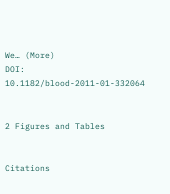We… (More)
DOI: 10.1182/blood-2011-01-332064


2 Figures and Tables


Citations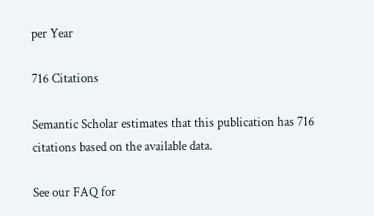per Year

716 Citations

Semantic Scholar estimates that this publication has 716 citations based on the available data.

See our FAQ for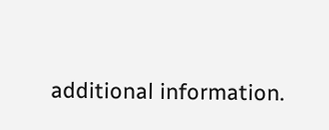additional information.